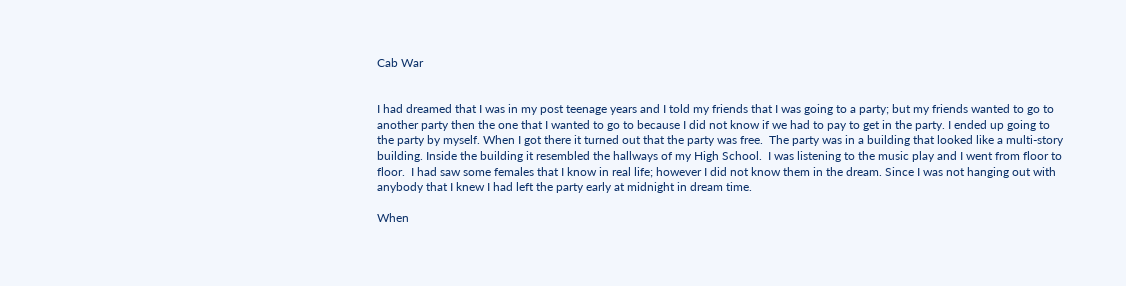Cab War


I had dreamed that I was in my post teenage years and I told my friends that I was going to a party; but my friends wanted to go to another party then the one that I wanted to go to because I did not know if we had to pay to get in the party. I ended up going to the party by myself. When I got there it turned out that the party was free.  The party was in a building that looked like a multi-story building. Inside the building it resembled the hallways of my High School.  I was listening to the music play and I went from floor to floor.  I had saw some females that I know in real life; however I did not know them in the dream. Since I was not hanging out with anybody that I knew I had left the party early at midnight in dream time.

When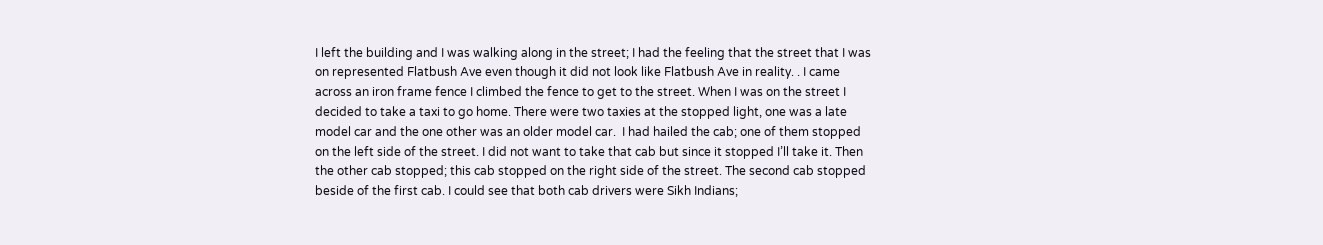I left the building and I was walking along in the street; I had the feeling that the street that I was on represented Flatbush Ave even though it did not look like Flatbush Ave in reality. . I came across an iron frame fence I climbed the fence to get to the street. When I was on the street I decided to take a taxi to go home. There were two taxies at the stopped light, one was a late model car and the one other was an older model car.  I had hailed the cab; one of them stopped on the left side of the street. I did not want to take that cab but since it stopped I’ll take it. Then the other cab stopped; this cab stopped on the right side of the street. The second cab stopped beside of the first cab. I could see that both cab drivers were Sikh Indians;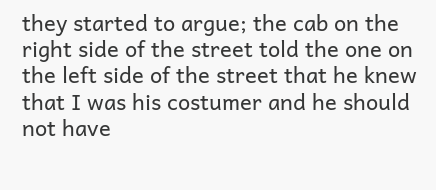they started to argue; the cab on the right side of the street told the one on the left side of the street that he knew that I was his costumer and he should not have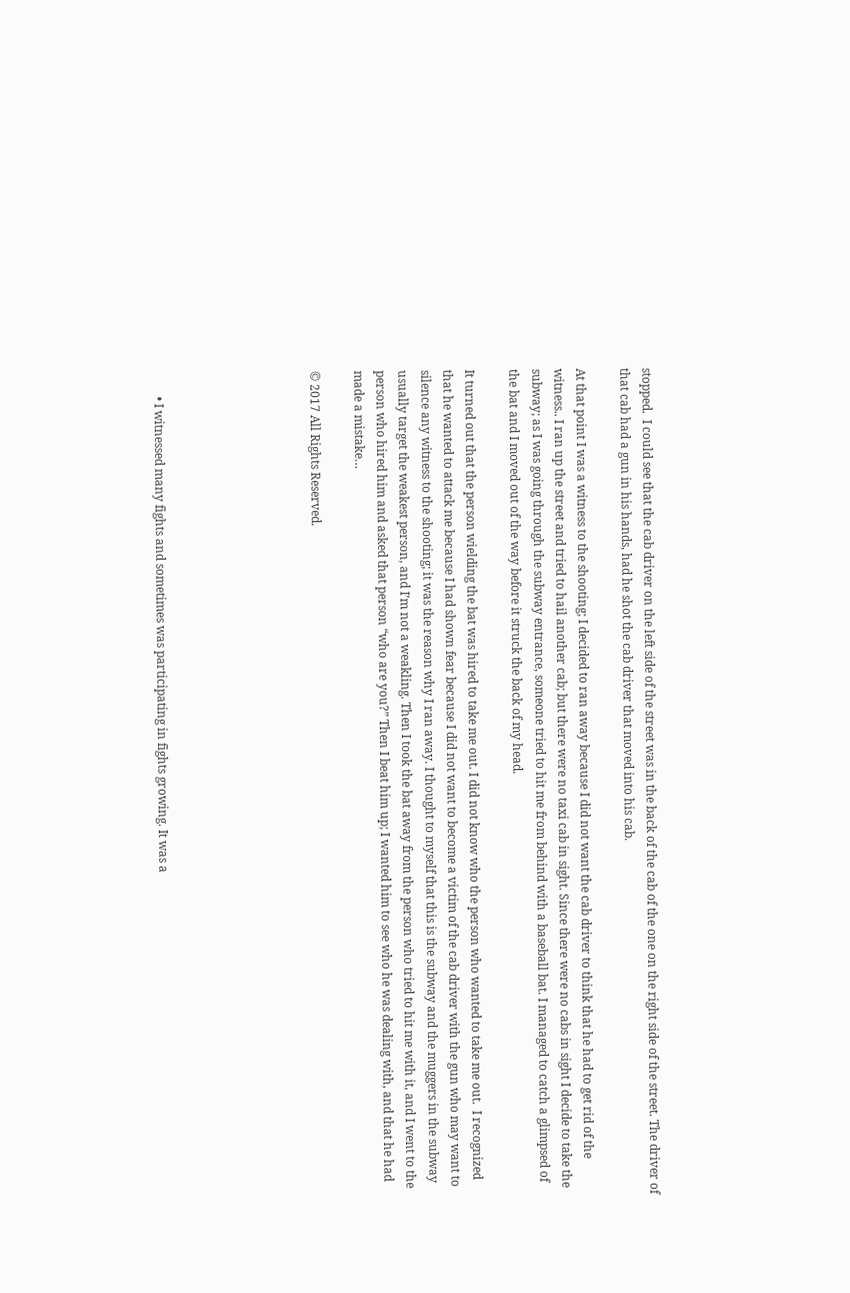stopped.  I could see that the cab driver on the left side of the street was in the back of the cab of the one on the right side of the street. The driver of that cab had a gun in his hands, had he shot the cab driver that moved into his cab.

At that point I was a witness to the shooting; I decided to ran away because I did not want the cab driver to think that he had to get rid of the witness.. I ran up the street and tried to hail another cab; but there were no taxi cab in sight. Since there were no cabs in sight I decide to take the subway; as I was going through the subway entrance, someone tried to hit me from behind with a baseball bat. I managed to catch a glimpsed of the bat and I moved out of the way before it struck the back of my head.

It turned out that the person wielding the bat was hired to take me out. I did not know who the person who wanted to take me out.  I recognized that he wanted to attack me because I had shown fear because I did not want to become a victim of the cab driver with the gun who may want to silence any witness to the shooting; it was the reason why I ran away. I thought to myself that this is the subway and the muggers in the subway usually target the weakest person, and I’m not a weakling. Then I took the bat away from the person who tried to hit me with it, and I went to the person who hired him and asked that person “who are you?” Then I beat him up; I wanted him to see who he was dealing with, and that he had made a mistake…

© 2017 All Rights Reserved.






        • I witnessed many fights and sometimes was participating in fights growing. It was a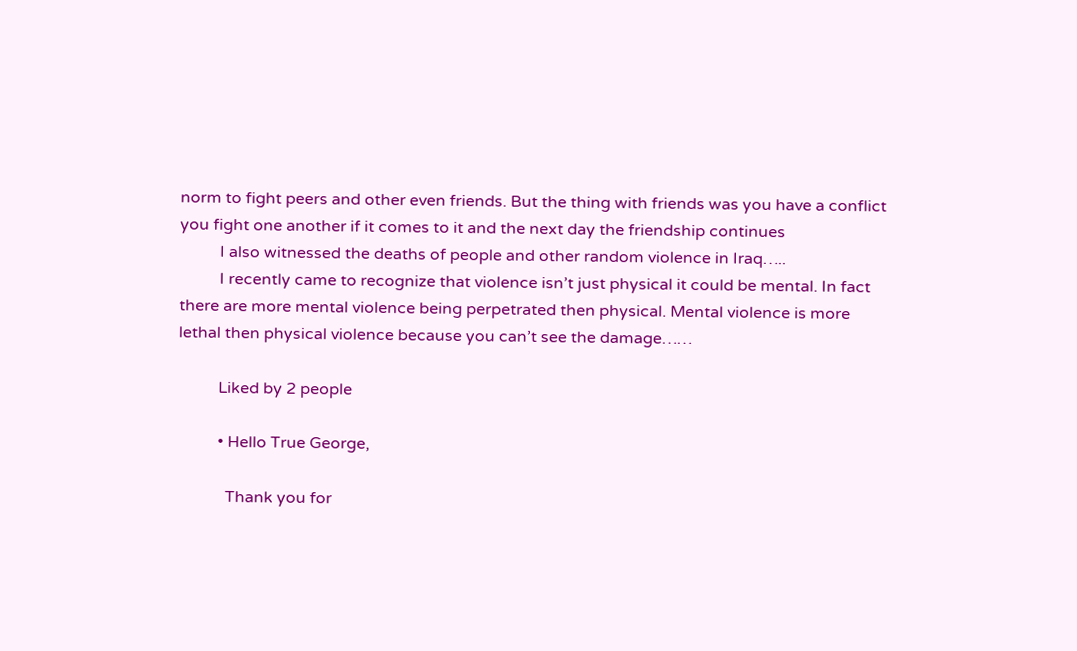norm to fight peers and other even friends. But the thing with friends was you have a conflict you fight one another if it comes to it and the next day the friendship continues
          I also witnessed the deaths of people and other random violence in Iraq…..
          I recently came to recognize that violence isn’t just physical it could be mental. In fact there are more mental violence being perpetrated then physical. Mental violence is more lethal then physical violence because you can’t see the damage……

          Liked by 2 people

          • Hello True George,

            Thank you for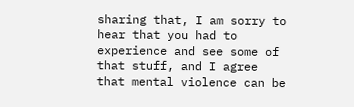sharing that, I am sorry to hear that you had to experience and see some of that stuff, and I agree that mental violence can be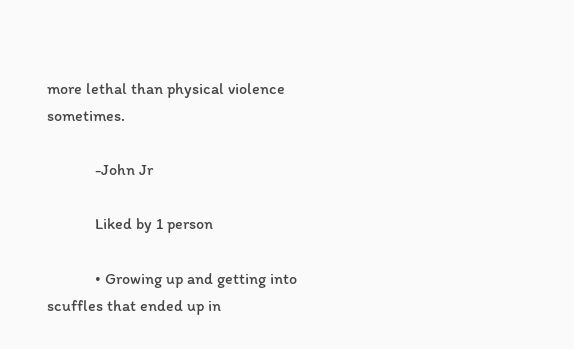more lethal than physical violence sometimes.

            -John Jr

            Liked by 1 person

            • Growing up and getting into scuffles that ended up in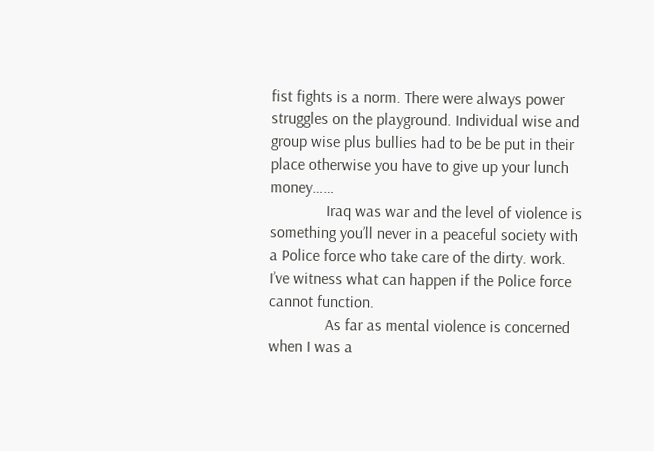fist fights is a norm. There were always power struggles on the playground. Individual wise and group wise plus bullies had to be be put in their place otherwise you have to give up your lunch money……
              Iraq was war and the level of violence is something you’ll never in a peaceful society with a Police force who take care of the dirty. work. I’ve witness what can happen if the Police force cannot function.
              As far as mental violence is concerned when I was a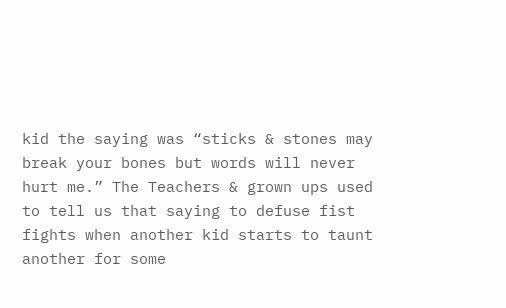kid the saying was “sticks & stones may break your bones but words will never hurt me.” The Teachers & grown ups used to tell us that saying to defuse fist fights when another kid starts to taunt another for some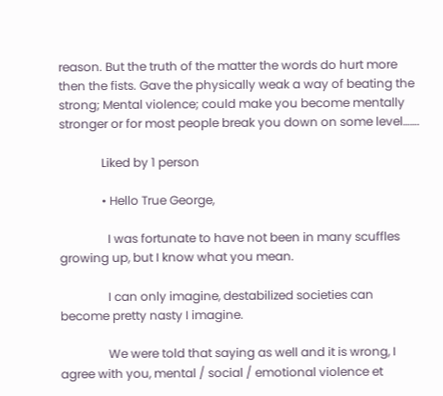reason. But the truth of the matter the words do hurt more then the fists. Gave the physically weak a way of beating the strong; Mental violence; could make you become mentally stronger or for most people break you down on some level…….

              Liked by 1 person

              • Hello True George,

                I was fortunate to have not been in many scuffles growing up, but I know what you mean.

                I can only imagine, destabilized societies can become pretty nasty I imagine.

                We were told that saying as well and it is wrong, I agree with you, mental / social / emotional violence et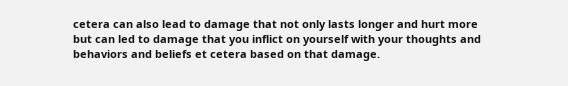cetera can also lead to damage that not only lasts longer and hurt more but can led to damage that you inflict on yourself with your thoughts and behaviors and beliefs et cetera based on that damage.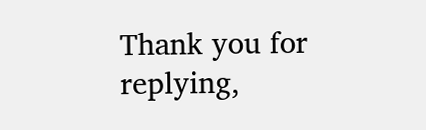Thank you for replying,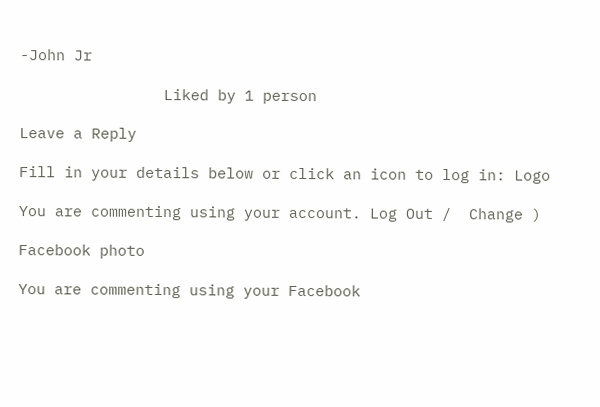-John Jr

                Liked by 1 person

Leave a Reply

Fill in your details below or click an icon to log in: Logo

You are commenting using your account. Log Out /  Change )

Facebook photo

You are commenting using your Facebook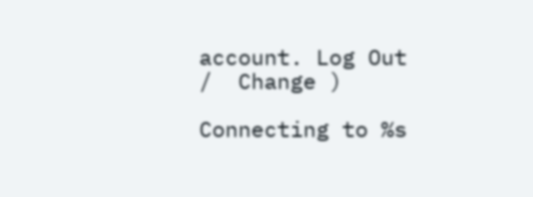account. Log Out /  Change )

Connecting to %s